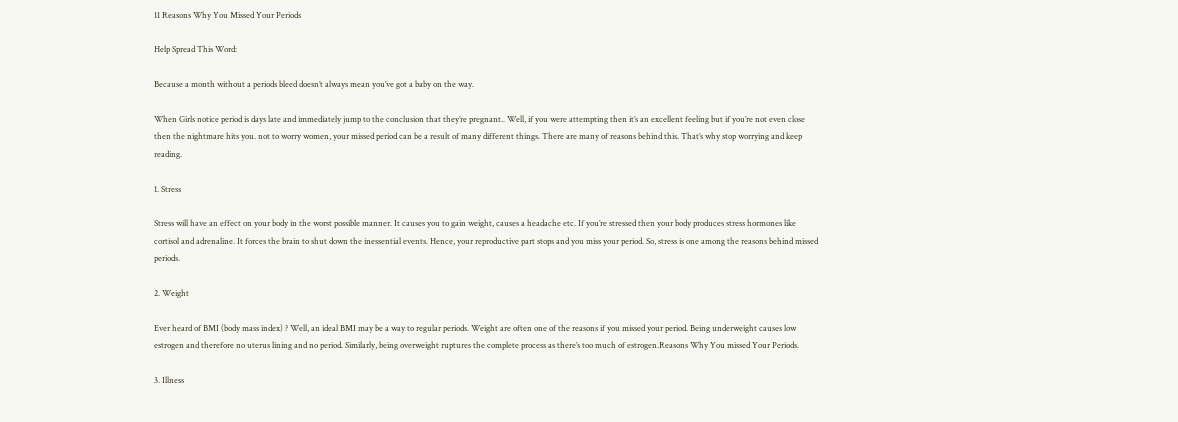11 Reasons Why You Missed Your Periods

Help Spread This Word:

Because a month without a periods bleed doesn’t always mean you’ve got a baby on the way.

When Girls notice period is days late and immediately jump to the conclusion that they’re pregnant.. Well, if you were attempting then it’s an excellent feeling but if you’re not even close then the nightmare hits you. not to worry women, your missed period can be a result of many different things. There are many of reasons behind this. That’s why stop worrying and keep reading.

1. Stress

Stress will have an effect on your body in the worst possible manner. It causes you to gain weight, causes a headache etc. If you’re stressed then your body produces stress hormones like cortisol and adrenaline. It forces the brain to shut down the inessential events. Hence, your reproductive part stops and you miss your period. So, stress is one among the reasons behind missed periods.

2. Weight

Ever heard of BMI (body mass index) ? Well, an ideal BMI may be a way to regular periods. Weight are often one of the reasons if you missed your period. Being underweight causes low estrogen and therefore no uterus lining and no period. Similarly, being overweight ruptures the complete process as there’s too much of estrogen.Reasons Why You missed Your Periods.

3. Illness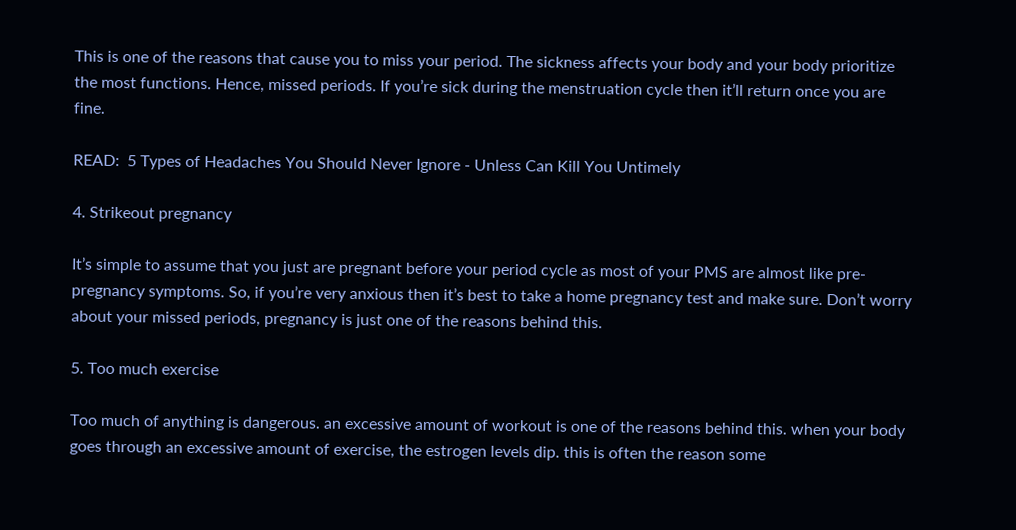This is one of the reasons that cause you to miss your period. The sickness affects your body and your body prioritize the most functions. Hence, missed periods. If you’re sick during the menstruation cycle then it’ll return once you are fine.

READ:  5 Types of Headaches You Should Never Ignore - Unless Can Kill You Untimely

4. Strikeout pregnancy

It’s simple to assume that you just are pregnant before your period cycle as most of your PMS are almost like pre-pregnancy symptoms. So, if you’re very anxious then it’s best to take a home pregnancy test and make sure. Don’t worry about your missed periods, pregnancy is just one of the reasons behind this.

5. Too much exercise

Too much of anything is dangerous. an excessive amount of workout is one of the reasons behind this. when your body goes through an excessive amount of exercise, the estrogen levels dip. this is often the reason some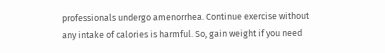professionals undergo amenorrhea. Continue exercise without any intake of calories is harmful. So, gain weight if you need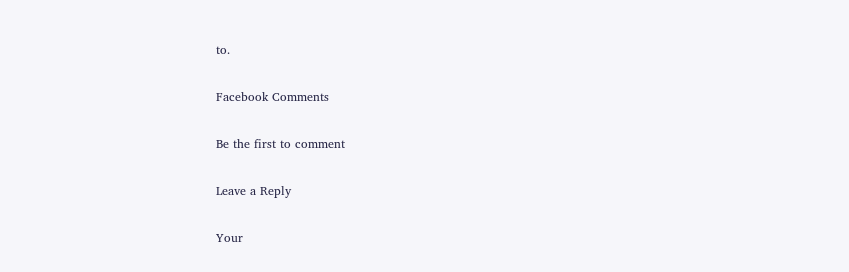to.

Facebook Comments

Be the first to comment

Leave a Reply

Your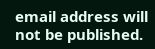email address will not be published.